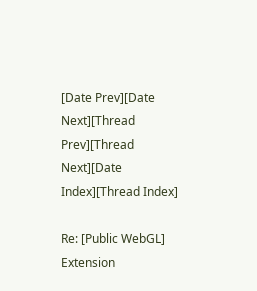[Date Prev][Date Next][Thread Prev][Thread Next][Date Index][Thread Index]

Re: [Public WebGL] Extension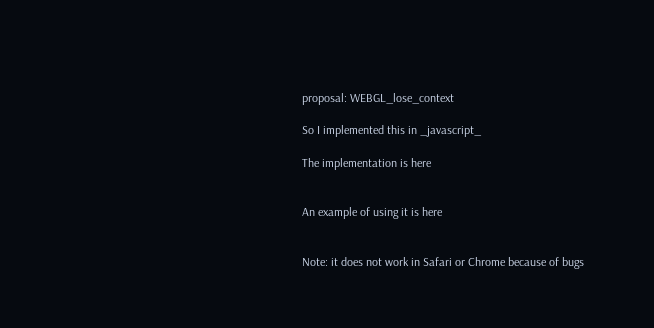proposal: WEBGL_lose_context

So I implemented this in _javascript_

The implementation is here


An example of using it is here


Note: it does not work in Safari or Chrome because of bugs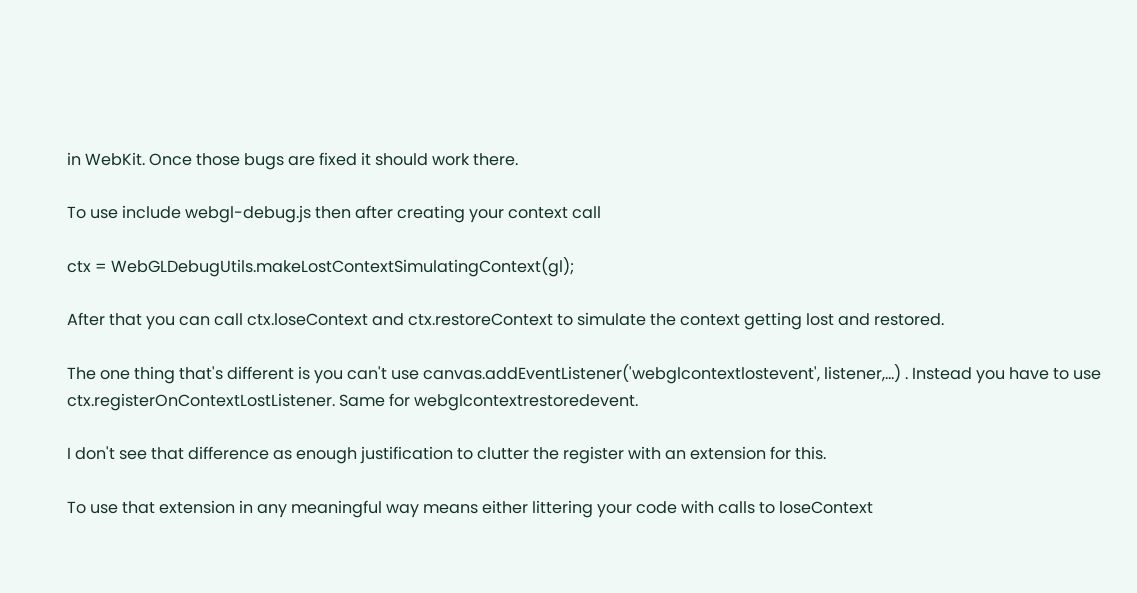in WebKit. Once those bugs are fixed it should work there.

To use include webgl-debug.js then after creating your context call

ctx = WebGLDebugUtils.makeLostContextSimulatingContext(gl);

After that you can call ctx.loseContext and ctx.restoreContext to simulate the context getting lost and restored.

The one thing that's different is you can't use canvas.addEventListener('webglcontextlostevent', listener,...) . Instead you have to use ctx.registerOnContextLostListener. Same for webglcontextrestoredevent.

I don't see that difference as enough justification to clutter the register with an extension for this.

To use that extension in any meaningful way means either littering your code with calls to loseContext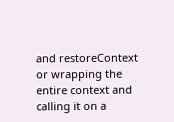and restoreContext or wrapping the entire context and calling it on a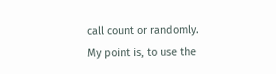call count or randomly. My point is, to use the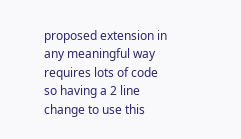proposed extension in any meaningful way requires lots of code so having a 2 line change to use this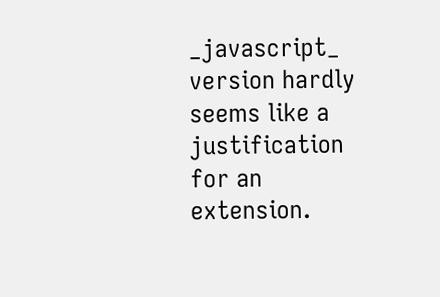_javascript_ version hardly seems like a justification for an extension.